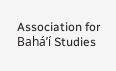Association for Bahá’í Studies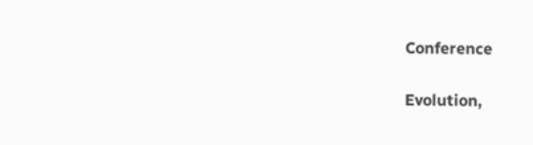Conference

Evolution,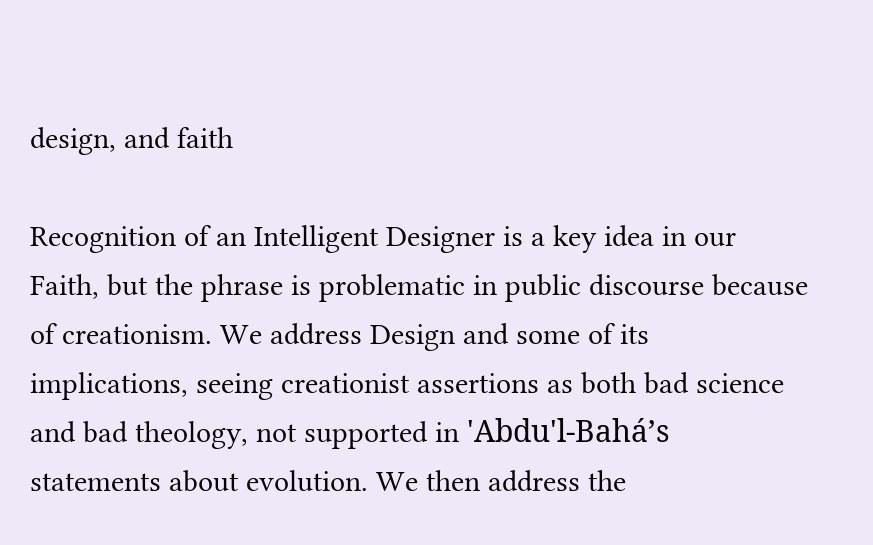design, and faith

Recognition of an Intelligent Designer is a key idea in our Faith, but the phrase is problematic in public discourse because of creationism. We address Design and some of its implications, seeing creationist assertions as both bad science and bad theology, not supported in 'Abdu'l-Bahá’s statements about evolution. We then address the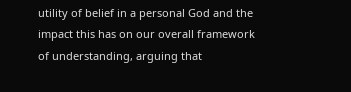utility of belief in a personal God and the impact this has on our overall framework of understanding, arguing that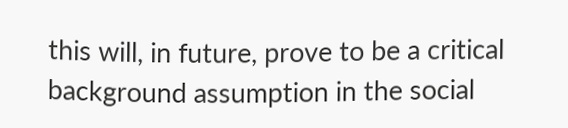this will, in future, prove to be a critical background assumption in the social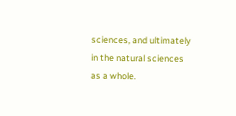sciences, and ultimately in the natural sciences as a whole.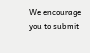We encourage you to submit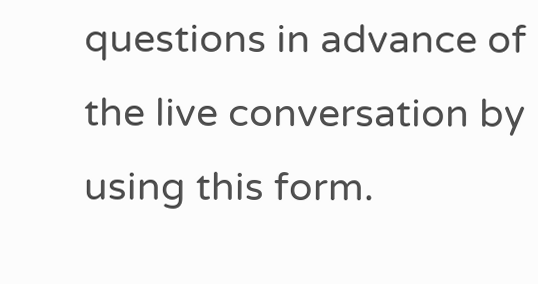questions in advance of the live conversation by using this form.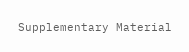Supplementary Material